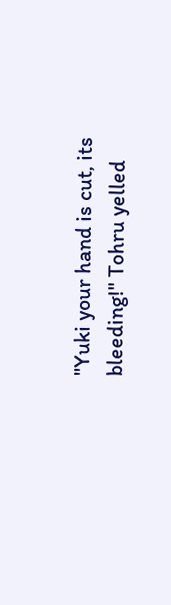"Yuki your hand is cut, its bleeding!" Tohru yelled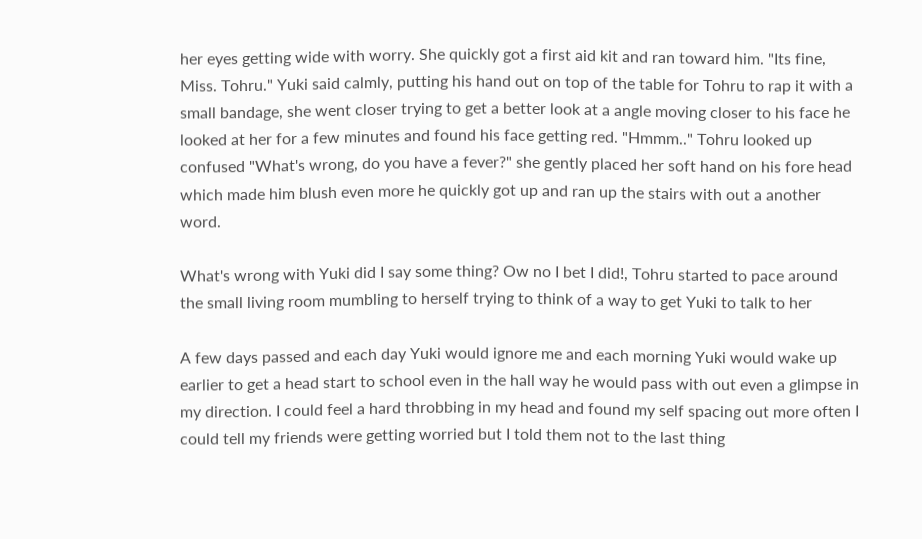her eyes getting wide with worry. She quickly got a first aid kit and ran toward him. "Its fine, Miss. Tohru." Yuki said calmly, putting his hand out on top of the table for Tohru to rap it with a small bandage, she went closer trying to get a better look at a angle moving closer to his face he looked at her for a few minutes and found his face getting red. "Hmmm.." Tohru looked up confused "What's wrong, do you have a fever?" she gently placed her soft hand on his fore head which made him blush even more he quickly got up and ran up the stairs with out a another word.

What's wrong with Yuki did I say some thing? Ow no I bet I did!, Tohru started to pace around the small living room mumbling to herself trying to think of a way to get Yuki to talk to her

A few days passed and each day Yuki would ignore me and each morning Yuki would wake up earlier to get a head start to school even in the hall way he would pass with out even a glimpse in my direction. I could feel a hard throbbing in my head and found my self spacing out more often I could tell my friends were getting worried but I told them not to the last thing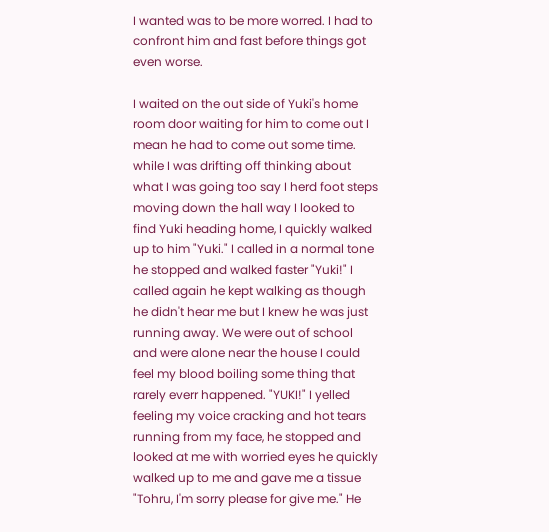I wanted was to be more worred. I had to confront him and fast before things got even worse.

I waited on the out side of Yuki's home room door waiting for him to come out I mean he had to come out some time. while I was drifting off thinking about what I was going too say I herd foot steps moving down the hall way I looked to find Yuki heading home, I quickly walked up to him "Yuki." I called in a normal tone he stopped and walked faster "Yuki!" I called again he kept walking as though he didn't hear me but I knew he was just running away. We were out of school and were alone near the house I could feel my blood boiling some thing that rarely everr happened. "YUKI!" I yelled feeling my voice cracking and hot tears running from my face, he stopped and looked at me with worried eyes he quickly walked up to me and gave me a tissue "Tohru, I'm sorry please for give me." He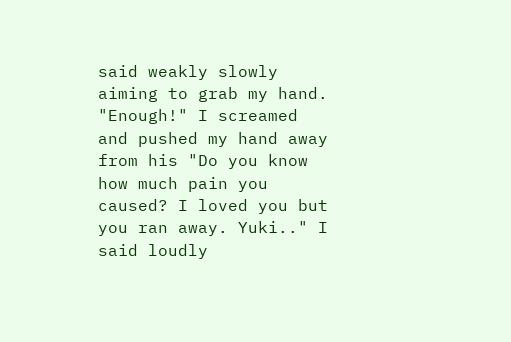said weakly slowly aiming to grab my hand. "Enough!" I screamed and pushed my hand away from his "Do you know how much pain you caused? I loved you but you ran away. Yuki.." I said loudly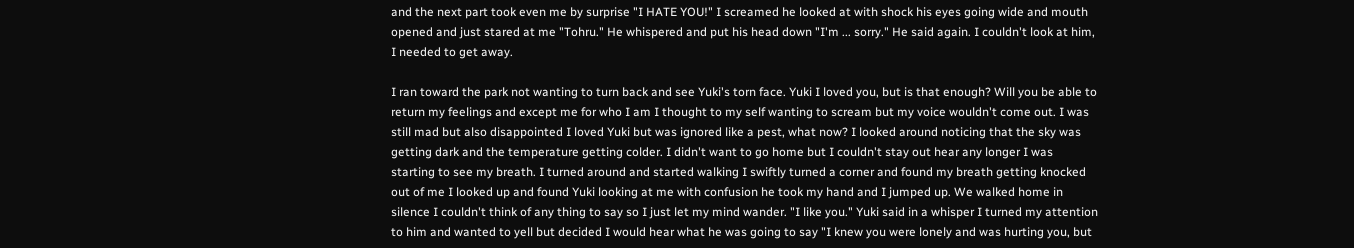and the next part took even me by surprise "I HATE YOU!" I screamed he looked at with shock his eyes going wide and mouth opened and just stared at me "Tohru." He whispered and put his head down "I'm ... sorry." He said again. I couldn't look at him, I needed to get away.

I ran toward the park not wanting to turn back and see Yuki's torn face. Yuki I loved you, but is that enough? Will you be able to return my feelings and except me for who I am I thought to my self wanting to scream but my voice wouldn't come out. I was still mad but also disappointed I loved Yuki but was ignored like a pest, what now? I looked around noticing that the sky was getting dark and the temperature getting colder. I didn't want to go home but I couldn't stay out hear any longer I was starting to see my breath. I turned around and started walking I swiftly turned a corner and found my breath getting knocked out of me I looked up and found Yuki looking at me with confusion he took my hand and I jumped up. We walked home in silence I couldn't think of any thing to say so I just let my mind wander. "I like you." Yuki said in a whisper I turned my attention to him and wanted to yell but decided I would hear what he was going to say "I knew you were lonely and was hurting you, but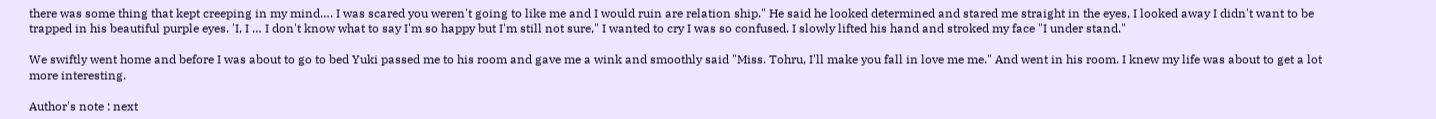there was some thing that kept creeping in my mind…. I was scared you weren't going to like me and I would ruin are relation ship." He said he looked determined and stared me straight in the eyes, I looked away I didn't want to be trapped in his beautiful purple eyes. 'I, I … I don't know what to say I'm so happy but I'm still not sure," I wanted to cry I was so confused. I slowly lifted his hand and stroked my face "I under stand."

We swiftly went home and before I was about to go to bed Yuki passed me to his room and gave me a wink and smoothly said "Miss. Tohru, I'll make you fall in love me me." And went in his room. I knew my life was about to get a lot more interesting.

Author's note : next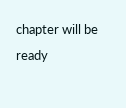chapter will be ready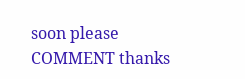soon please COMMENT thanks